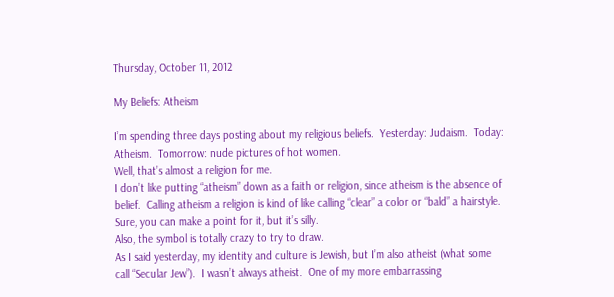Thursday, October 11, 2012

My Beliefs: Atheism

I’m spending three days posting about my religious beliefs.  Yesterday: Judaism.  Today: Atheism.  Tomorrow: nude pictures of hot women.
Well, that’s almost a religion for me.
I don’t like putting “atheism” down as a faith or religion, since atheism is the absence of belief.  Calling atheism a religion is kind of like calling “clear” a color or “bald” a hairstyle.  Sure, you can make a point for it, but it’s silly.
Also, the symbol is totally crazy to try to draw.
As I said yesterday, my identity and culture is Jewish, but I’m also atheist (what some call “Secular Jew”).  I wasn’t always atheist.  One of my more embarrassing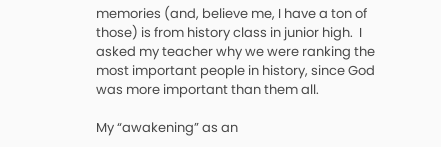memories (and, believe me, I have a ton of those) is from history class in junior high.  I asked my teacher why we were ranking the most important people in history, since God was more important than them all.

My “awakening” as an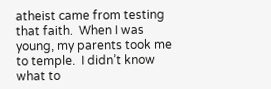atheist came from testing that faith.  When I was young, my parents took me to temple.  I didn’t know what to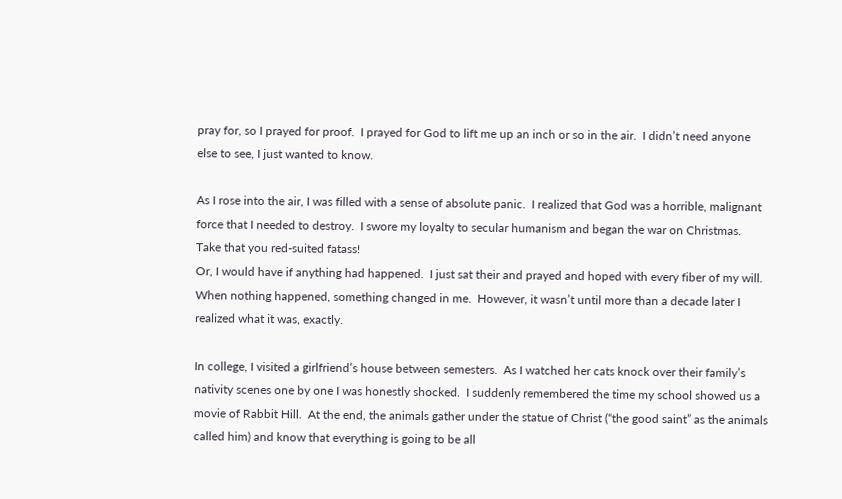pray for, so I prayed for proof.  I prayed for God to lift me up an inch or so in the air.  I didn’t need anyone else to see, I just wanted to know.

As I rose into the air, I was filled with a sense of absolute panic.  I realized that God was a horrible, malignant force that I needed to destroy.  I swore my loyalty to secular humanism and began the war on Christmas.
Take that you red-suited fatass!
Or, I would have if anything had happened.  I just sat their and prayed and hoped with every fiber of my will.  When nothing happened, something changed in me.  However, it wasn’t until more than a decade later I realized what it was, exactly.

In college, I visited a girlfriend’s house between semesters.  As I watched her cats knock over their family’s nativity scenes one by one I was honestly shocked.  I suddenly remembered the time my school showed us a movie of Rabbit Hill.  At the end, the animals gather under the statue of Christ (“the good saint” as the animals called him) and know that everything is going to be all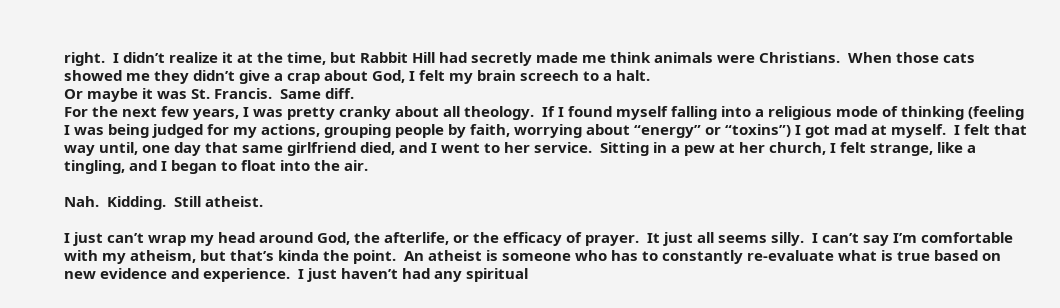right.  I didn’t realize it at the time, but Rabbit Hill had secretly made me think animals were Christians.  When those cats showed me they didn’t give a crap about God, I felt my brain screech to a halt.
Or maybe it was St. Francis.  Same diff.
For the next few years, I was pretty cranky about all theology.  If I found myself falling into a religious mode of thinking (feeling I was being judged for my actions, grouping people by faith, worrying about “energy” or “toxins”) I got mad at myself.  I felt that way until, one day that same girlfriend died, and I went to her service.  Sitting in a pew at her church, I felt strange, like a tingling, and I began to float into the air.

Nah.  Kidding.  Still atheist.

I just can’t wrap my head around God, the afterlife, or the efficacy of prayer.  It just all seems silly.  I can’t say I’m comfortable with my atheism, but that’s kinda the point.  An atheist is someone who has to constantly re-evaluate what is true based on new evidence and experience.  I just haven’t had any spiritual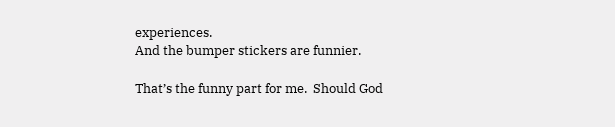experiences.
And the bumper stickers are funnier.

That’s the funny part for me.  Should God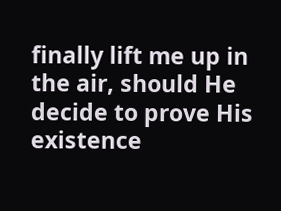finally lift me up in the air, should He decide to prove His existence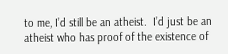to me, I’d still be an atheist.  I’d just be an atheist who has proof of the existence of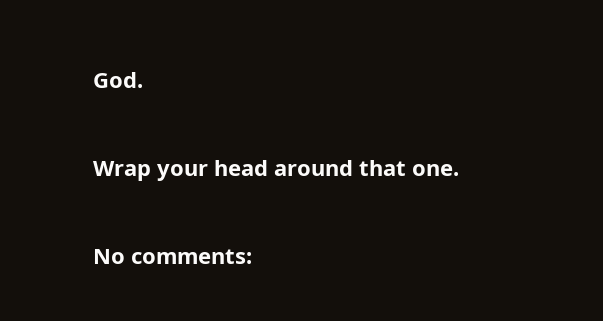God.

Wrap your head around that one.

No comments: